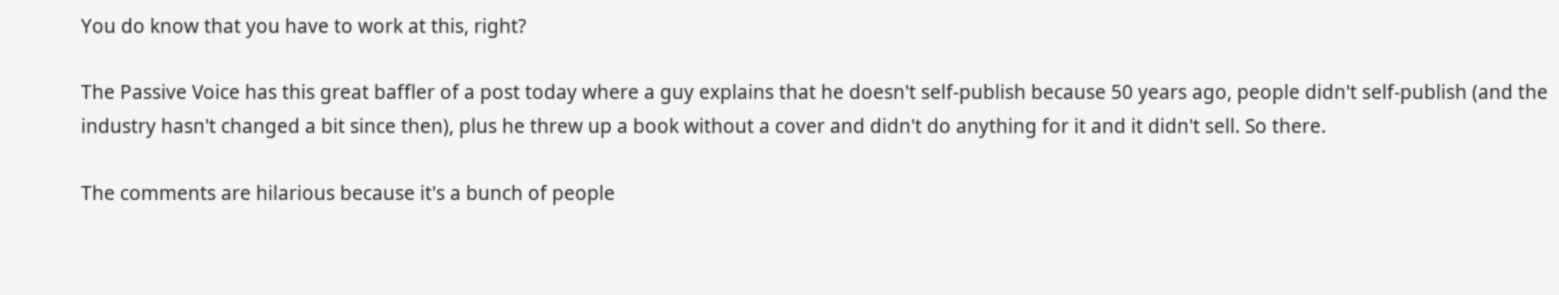You do know that you have to work at this, right?

The Passive Voice has this great baffler of a post today where a guy explains that he doesn't self-publish because 50 years ago, people didn't self-publish (and the industry hasn't changed a bit since then), plus he threw up a book without a cover and didn't do anything for it and it didn't sell. So there.

The comments are hilarious because it's a bunch of people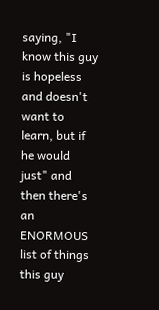saying, "I know this guy is hopeless and doesn't want to learn, but if he would just" and then there's an ENORMOUS list of things this guy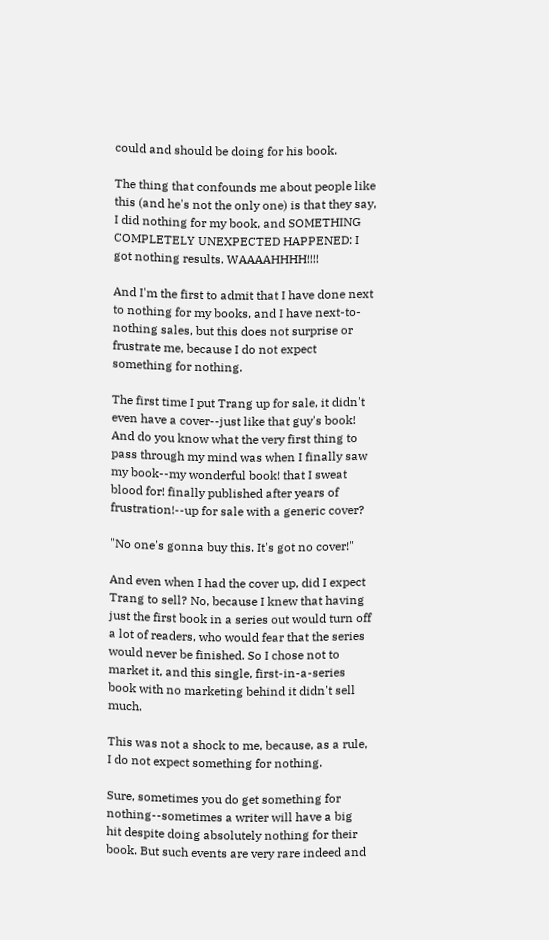could and should be doing for his book.

The thing that confounds me about people like this (and he's not the only one) is that they say, I did nothing for my book, and SOMETHING COMPLETELY UNEXPECTED HAPPENED: I got nothing results. WAAAAHHHH!!!!

And I'm the first to admit that I have done next to nothing for my books, and I have next-to-nothing sales, but this does not surprise or frustrate me, because I do not expect something for nothing.

The first time I put Trang up for sale, it didn't even have a cover--just like that guy's book! And do you know what the very first thing to pass through my mind was when I finally saw my book--my wonderful book! that I sweat blood for! finally published after years of frustration!--up for sale with a generic cover?

"No one's gonna buy this. It's got no cover!"

And even when I had the cover up, did I expect Trang to sell? No, because I knew that having just the first book in a series out would turn off a lot of readers, who would fear that the series would never be finished. So I chose not to market it, and this single, first-in-a-series book with no marketing behind it didn't sell much.

This was not a shock to me, because, as a rule, I do not expect something for nothing.

Sure, sometimes you do get something for nothing--sometimes a writer will have a big hit despite doing absolutely nothing for their book. But such events are very rare indeed and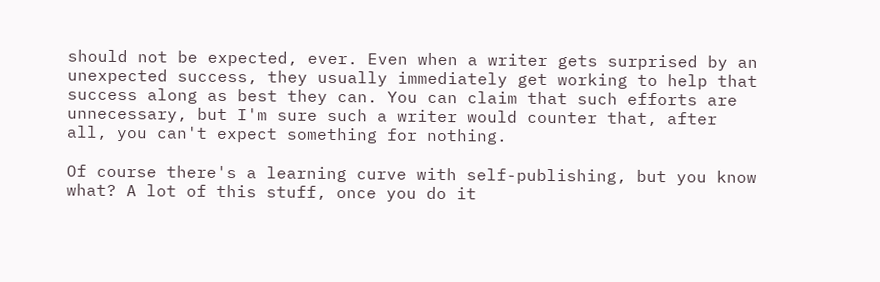should not be expected, ever. Even when a writer gets surprised by an unexpected success, they usually immediately get working to help that success along as best they can. You can claim that such efforts are unnecessary, but I'm sure such a writer would counter that, after all, you can't expect something for nothing.

Of course there's a learning curve with self-publishing, but you know what? A lot of this stuff, once you do it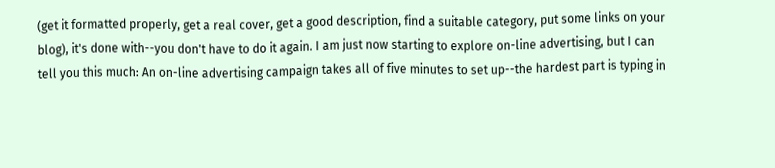(get it formatted properly, get a real cover, get a good description, find a suitable category, put some links on your blog), it's done with--you don't have to do it again. I am just now starting to explore on-line advertising, but I can tell you this much: An on-line advertising campaign takes all of five minutes to set up--the hardest part is typing in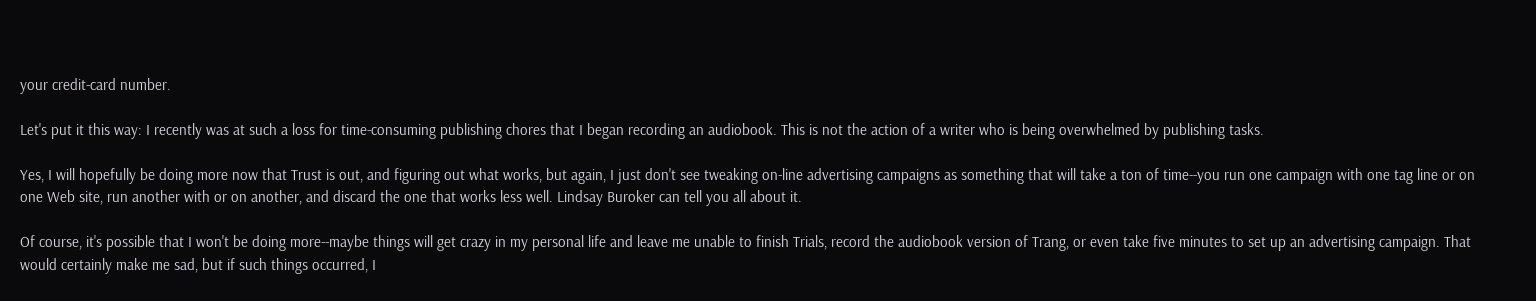your credit-card number.

Let's put it this way: I recently was at such a loss for time-consuming publishing chores that I began recording an audiobook. This is not the action of a writer who is being overwhelmed by publishing tasks.

Yes, I will hopefully be doing more now that Trust is out, and figuring out what works, but again, I just don't see tweaking on-line advertising campaigns as something that will take a ton of time--you run one campaign with one tag line or on one Web site, run another with or on another, and discard the one that works less well. Lindsay Buroker can tell you all about it.

Of course, it's possible that I won't be doing more--maybe things will get crazy in my personal life and leave me unable to finish Trials, record the audiobook version of Trang, or even take five minutes to set up an advertising campaign. That would certainly make me sad, but if such things occurred, I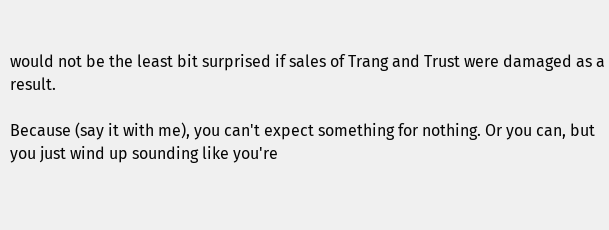would not be the least bit surprised if sales of Trang and Trust were damaged as a result.

Because (say it with me), you can't expect something for nothing. Or you can, but you just wind up sounding like you're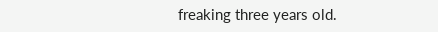freaking three years old.